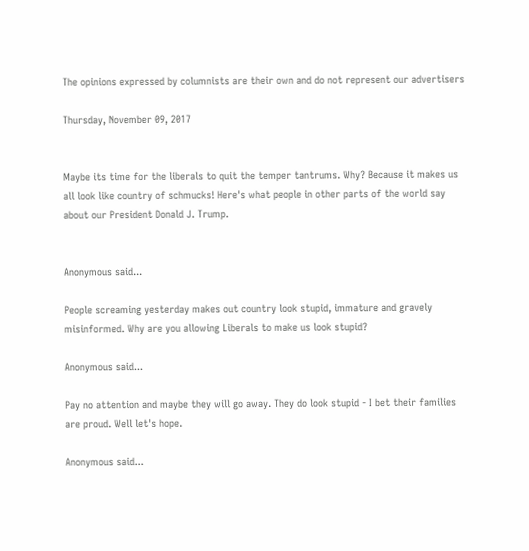The opinions expressed by columnists are their own and do not represent our advertisers

Thursday, November 09, 2017


Maybe its time for the liberals to quit the temper tantrums. Why? Because it makes us all look like country of schmucks! Here's what people in other parts of the world say about our President Donald J. Trump.


Anonymous said...

People screaming yesterday makes out country look stupid, immature and gravely misinformed. Why are you allowing Liberals to make us look stupid?

Anonymous said...

Pay no attention and maybe they will go away. They do look stupid - I bet their families are proud. Well let's hope.

Anonymous said...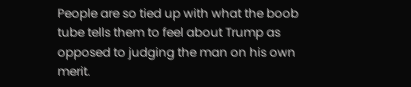People are so tied up with what the boob tube tells them to feel about Trump as opposed to judging the man on his own merit.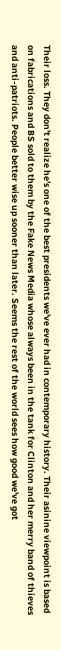Their loss. They don't realize he's one of the best presidents we've ever had in contemporary history. Their asinine viewpoint is based on fabrications and BS sold to them by the Fake News Media whose always been in the tank for Clinton and her merry band of thieves and anti-patriots. People better wise up sooner than later. Seems the rest of the world sees how good we've got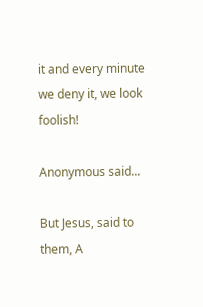it and every minute we deny it, we look foolish!

Anonymous said...

But Jesus, said to them, A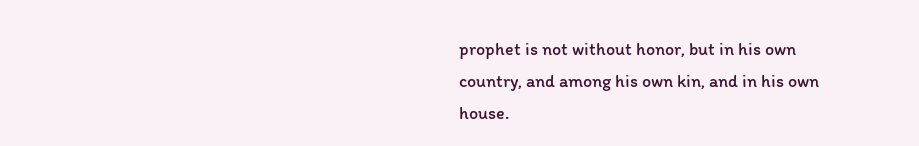prophet is not without honor, but in his own country, and among his own kin, and in his own house.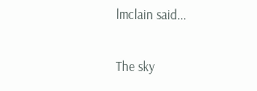lmclain said...

The sky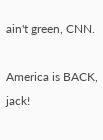ain't green, CNN.

America is BACK, jack!